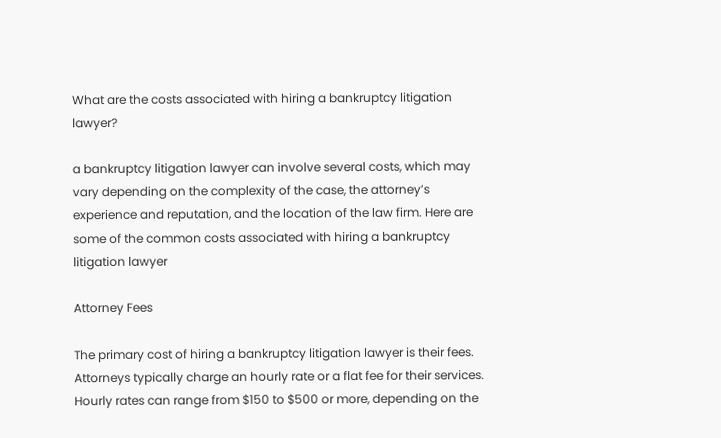What are the costs associated with hiring a bankruptcy litigation lawyer?

a bankruptcy litigation lawyer can involve several costs, which may vary depending on the complexity of the case, the attorney’s experience and reputation, and the location of the law firm. Here are some of the common costs associated with hiring a bankruptcy litigation lawyer

Attorney Fees

The primary cost of hiring a bankruptcy litigation lawyer is their fees. Attorneys typically charge an hourly rate or a flat fee for their services. Hourly rates can range from $150 to $500 or more, depending on the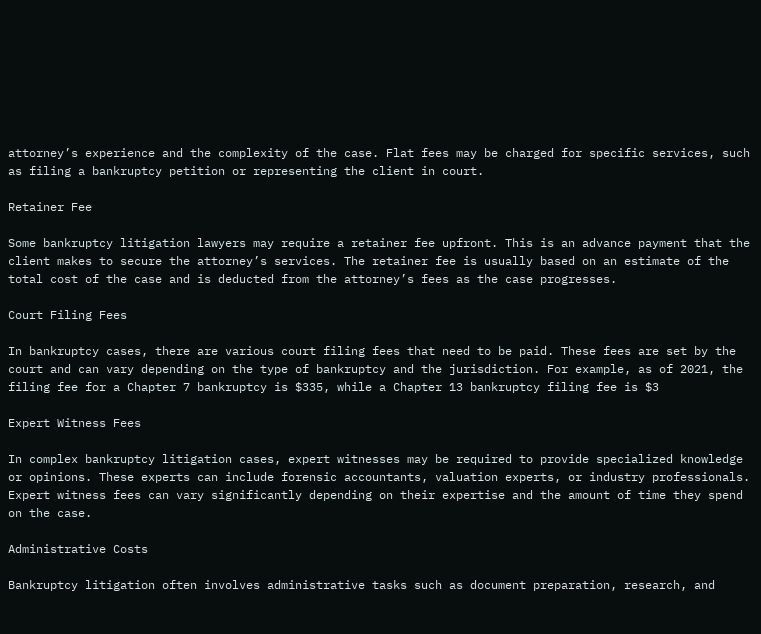attorney’s experience and the complexity of the case. Flat fees may be charged for specific services, such as filing a bankruptcy petition or representing the client in court.

Retainer Fee

Some bankruptcy litigation lawyers may require a retainer fee upfront. This is an advance payment that the client makes to secure the attorney’s services. The retainer fee is usually based on an estimate of the total cost of the case and is deducted from the attorney’s fees as the case progresses.

Court Filing Fees

In bankruptcy cases, there are various court filing fees that need to be paid. These fees are set by the court and can vary depending on the type of bankruptcy and the jurisdiction. For example, as of 2021, the filing fee for a Chapter 7 bankruptcy is $335, while a Chapter 13 bankruptcy filing fee is $3

Expert Witness Fees

In complex bankruptcy litigation cases, expert witnesses may be required to provide specialized knowledge or opinions. These experts can include forensic accountants, valuation experts, or industry professionals. Expert witness fees can vary significantly depending on their expertise and the amount of time they spend on the case.

Administrative Costs

Bankruptcy litigation often involves administrative tasks such as document preparation, research, and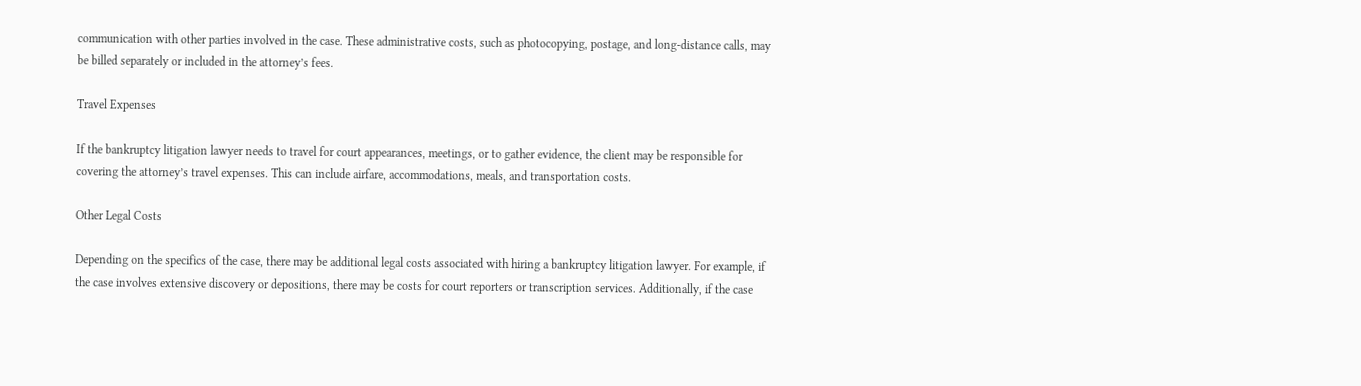communication with other parties involved in the case. These administrative costs, such as photocopying, postage, and long-distance calls, may be billed separately or included in the attorney’s fees.

Travel Expenses

If the bankruptcy litigation lawyer needs to travel for court appearances, meetings, or to gather evidence, the client may be responsible for covering the attorney’s travel expenses. This can include airfare, accommodations, meals, and transportation costs.

Other Legal Costs

Depending on the specifics of the case, there may be additional legal costs associated with hiring a bankruptcy litigation lawyer. For example, if the case involves extensive discovery or depositions, there may be costs for court reporters or transcription services. Additionally, if the case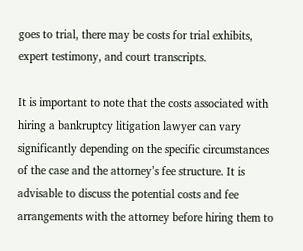goes to trial, there may be costs for trial exhibits, expert testimony, and court transcripts.

It is important to note that the costs associated with hiring a bankruptcy litigation lawyer can vary significantly depending on the specific circumstances of the case and the attorney’s fee structure. It is advisable to discuss the potential costs and fee arrangements with the attorney before hiring them to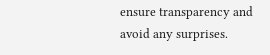ensure transparency and avoid any surprises.